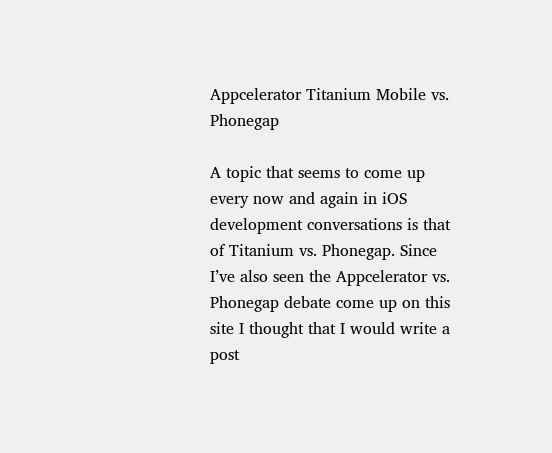Appcelerator Titanium Mobile vs. Phonegap

A topic that seems to come up every now and again in iOS development conversations is that of Titanium vs. Phonegap. Since I’ve also seen the Appcelerator vs. Phonegap debate come up on this site I thought that I would write a post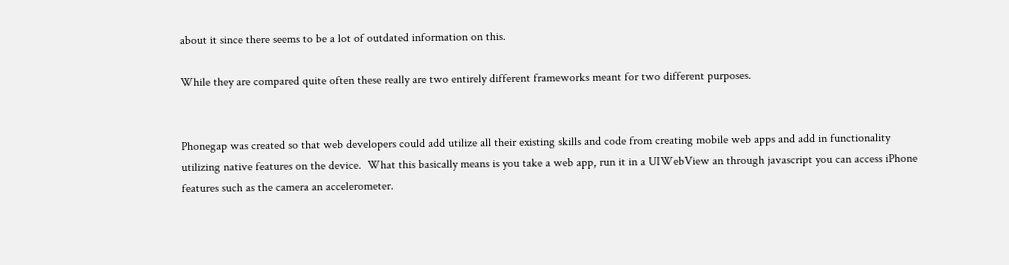about it since there seems to be a lot of outdated information on this.

While they are compared quite often these really are two entirely different frameworks meant for two different purposes.


Phonegap was created so that web developers could add utilize all their existing skills and code from creating mobile web apps and add in functionality utilizing native features on the device.  What this basically means is you take a web app, run it in a UIWebView an through javascript you can access iPhone features such as the camera an accelerometer.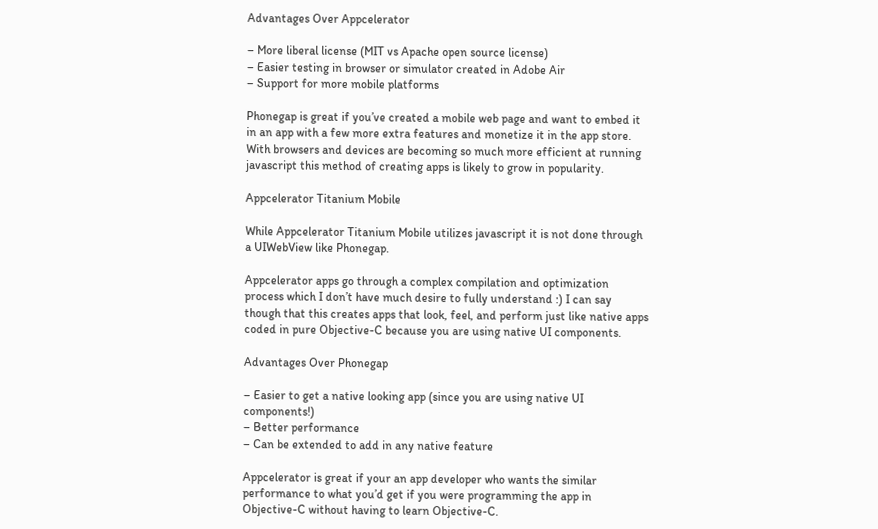Advantages Over Appcelerator

– More liberal license (MIT vs Apache open source license)
– Easier testing in browser or simulator created in Adobe Air
– Support for more mobile platforms

Phonegap is great if you’ve created a mobile web page and want to embed it in an app with a few more extra features and monetize it in the app store.  With browsers and devices are becoming so much more efficient at running javascript this method of creating apps is likely to grow in popularity.

Appcelerator Titanium Mobile

While Appcelerator Titanium Mobile utilizes javascript it is not done through a UIWebView like Phonegap.

Appcelerator apps go through a complex compilation and optimization process which I don’t have much desire to fully understand :) I can say though that this creates apps that look, feel, and perform just like native apps coded in pure Objective-C because you are using native UI components.

Advantages Over Phonegap

– Easier to get a native looking app (since you are using native UI components!)
– Better performance
– Can be extended to add in any native feature

Appcelerator is great if your an app developer who wants the similar performance to what you’d get if you were programming the app in Objective-C without having to learn Objective-C.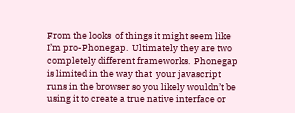From the looks  of things it might seem like I’m pro-Phonegap.  Ultimately they are two completely different frameworks.  Phonegap is limited in the way that  your javascript runs in the browser so you likely wouldn’t be using it to create a true native interface or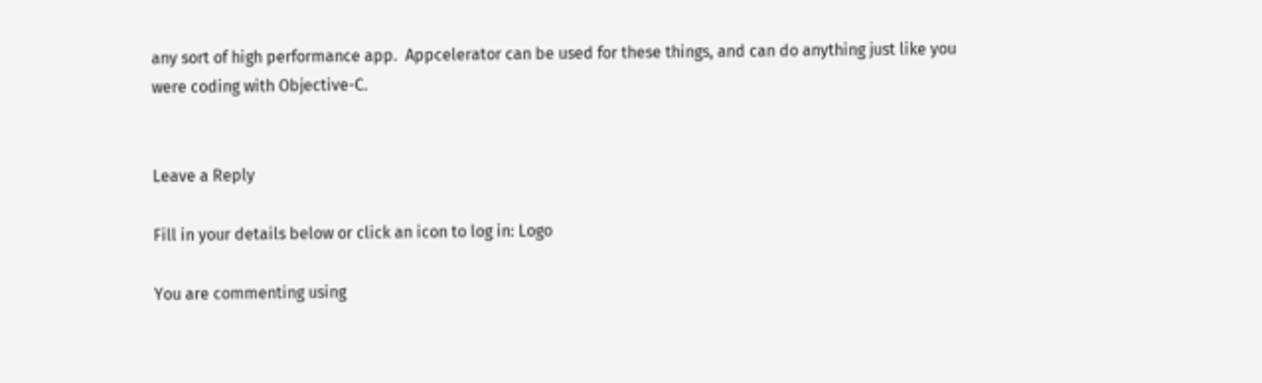any sort of high performance app.  Appcelerator can be used for these things, and can do anything just like you were coding with Objective-C.


Leave a Reply

Fill in your details below or click an icon to log in: Logo

You are commenting using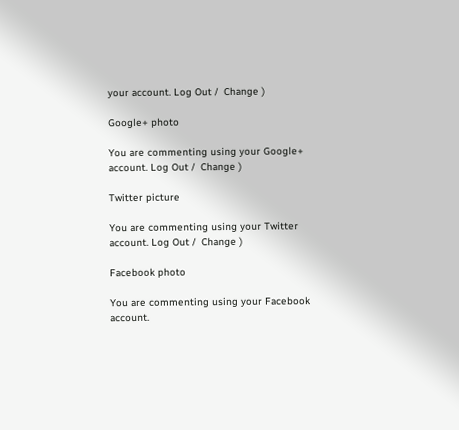your account. Log Out /  Change )

Google+ photo

You are commenting using your Google+ account. Log Out /  Change )

Twitter picture

You are commenting using your Twitter account. Log Out /  Change )

Facebook photo

You are commenting using your Facebook account.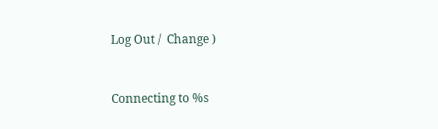Log Out /  Change )


Connecting to %s